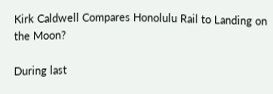Kirk Caldwell Compares Honolulu Rail to Landing on the Moon?

During last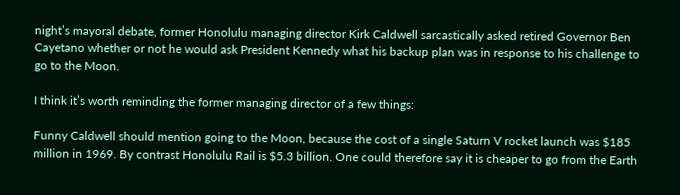night’s mayoral debate, former Honolulu managing director Kirk Caldwell sarcastically asked retired Governor Ben Cayetano whether or not he would ask President Kennedy what his backup plan was in response to his challenge to go to the Moon.

I think it’s worth reminding the former managing director of a few things:

Funny Caldwell should mention going to the Moon, because the cost of a single Saturn V rocket launch was $185 million in 1969. By contrast Honolulu Rail is $5.3 billion. One could therefore say it is cheaper to go from the Earth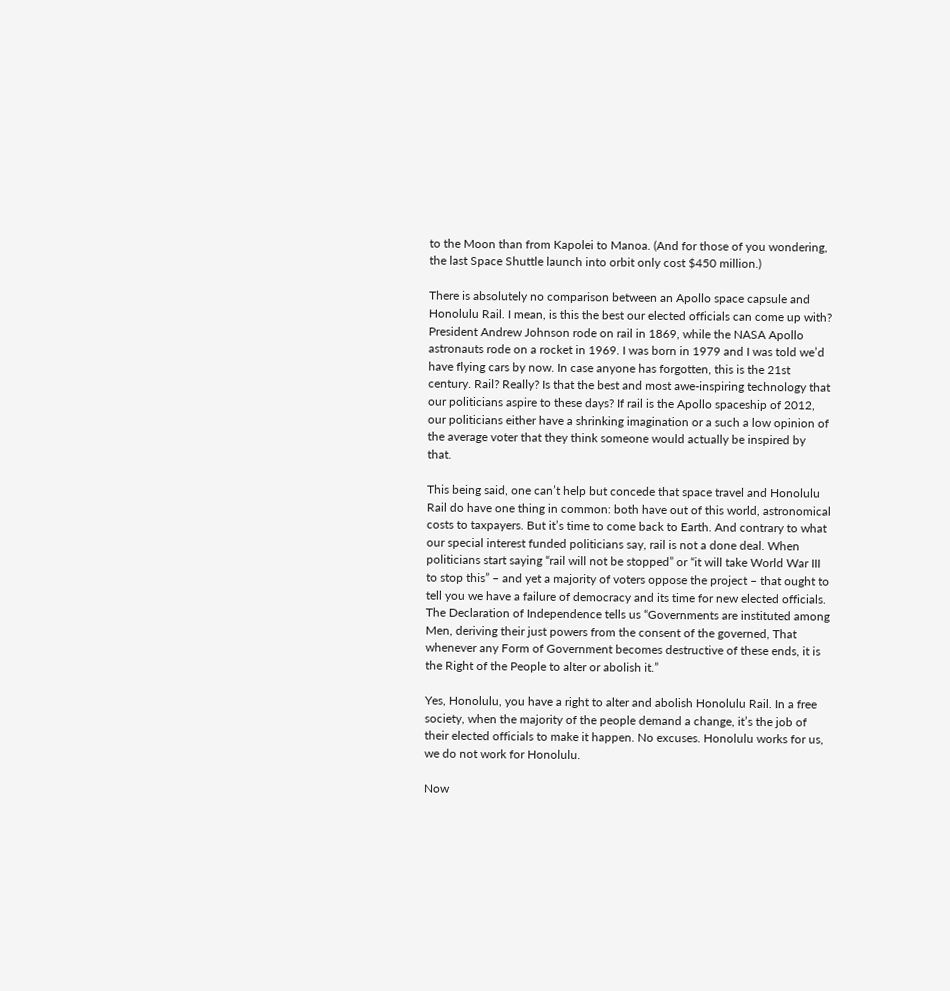to the Moon than from Kapolei to Manoa. (And for those of you wondering, the last Space Shuttle launch into orbit only cost $450 million.)

There is absolutely no comparison between an Apollo space capsule and Honolulu Rail. I mean, is this the best our elected officials can come up with? President Andrew Johnson rode on rail in 1869, while the NASA Apollo astronauts rode on a rocket in 1969. I was born in 1979 and I was told we’d have flying cars by now. In case anyone has forgotten, this is the 21st century. Rail? Really? Is that the best and most awe-inspiring technology that our politicians aspire to these days? If rail is the Apollo spaceship of 2012, our politicians either have a shrinking imagination or a such a low opinion of the average voter that they think someone would actually be inspired by that.

This being said, one can’t help but concede that space travel and Honolulu Rail do have one thing in common: both have out of this world, astronomical costs to taxpayers. But it’s time to come back to Earth. And contrary to what our special interest funded politicians say, rail is not a done deal. When politicians start saying “rail will not be stopped” or “it will take World War III to stop this” – and yet a majority of voters oppose the project – that ought to tell you we have a failure of democracy and its time for new elected officials. The Declaration of Independence tells us “Governments are instituted among Men, deriving their just powers from the consent of the governed, That whenever any Form of Government becomes destructive of these ends, it is the Right of the People to alter or abolish it.”

Yes, Honolulu, you have a right to alter and abolish Honolulu Rail. In a free society, when the majority of the people demand a change, it’s the job of their elected officials to make it happen. No excuses. Honolulu works for us, we do not work for Honolulu.

Now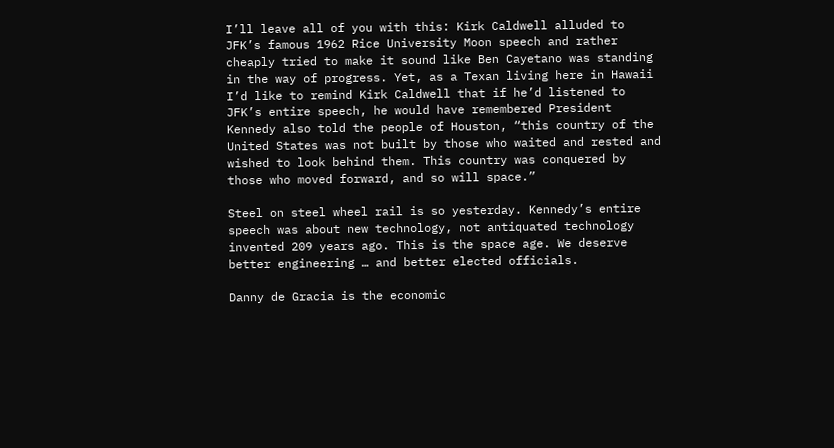I’ll leave all of you with this: Kirk Caldwell alluded to JFK’s famous 1962 Rice University Moon speech and rather cheaply tried to make it sound like Ben Cayetano was standing in the way of progress. Yet, as a Texan living here in Hawaii I’d like to remind Kirk Caldwell that if he’d listened to JFK’s entire speech, he would have remembered President Kennedy also told the people of Houston, “this country of the United States was not built by those who waited and rested and wished to look behind them. This country was conquered by those who moved forward, and so will space.”

Steel on steel wheel rail is so yesterday. Kennedy’s entire speech was about new technology, not antiquated technology invented 209 years ago. This is the space age. We deserve better engineering … and better elected officials.

Danny de Gracia is the economic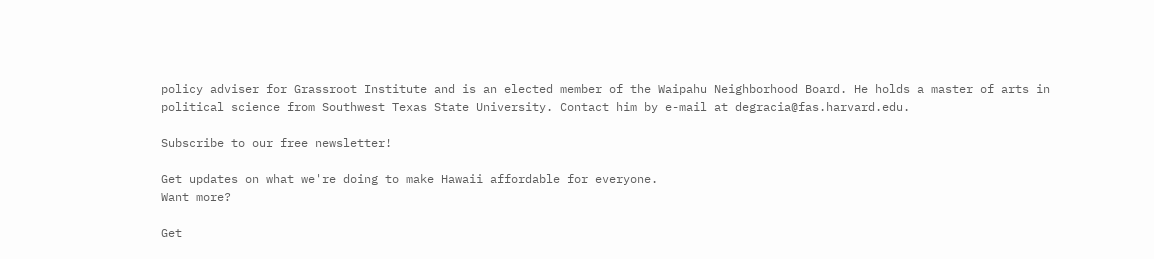policy adviser for Grassroot Institute and is an elected member of the Waipahu Neighborhood Board. He holds a master of arts in political science from Southwest Texas State University. Contact him by e-mail at degracia@fas.harvard.edu.

Subscribe to our free newsletter!

Get updates on what we're doing to make Hawaii affordable for everyone.
Want more?

Get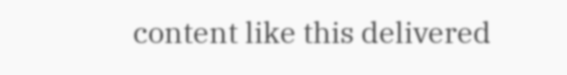content like this delivered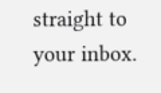straight to your inbox.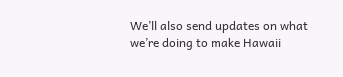We’ll also send updates on what we’re doing to make Hawaii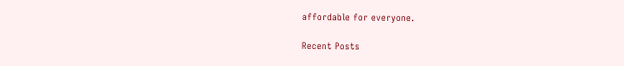affordable for everyone.

Recent Posts